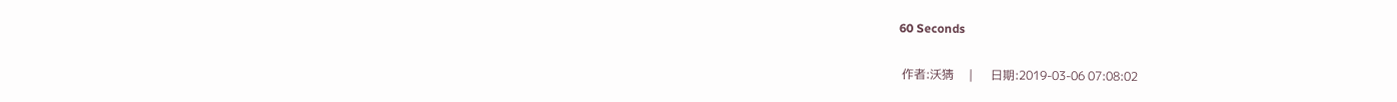60 Seconds

 作者:沃猜     |      日期:2019-03-06 07:08:02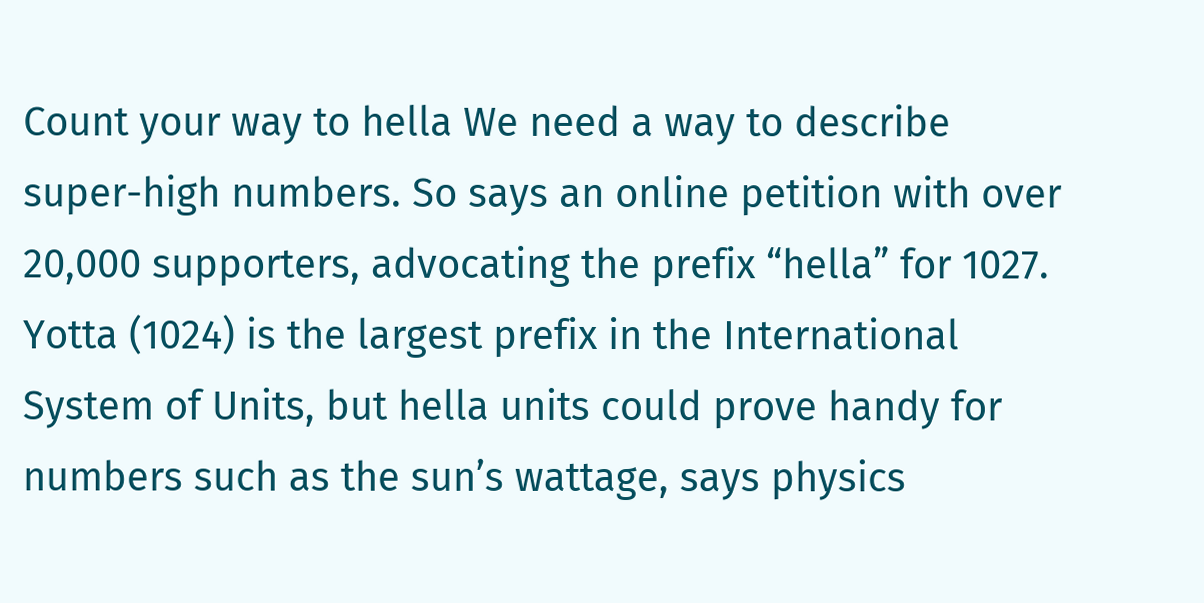Count your way to hella We need a way to describe super-high numbers. So says an online petition with over 20,000 supporters, advocating the prefix “hella” for 1027. Yotta (1024) is the largest prefix in the International System of Units, but hella units could prove handy for numbers such as the sun’s wattage, says physics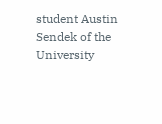student Austin Sendek of the University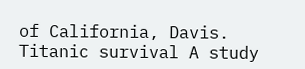of California, Davis. Titanic survival A study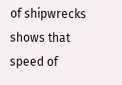of shipwrecks shows that speed of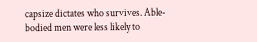capsize dictates who survives. Able-bodied men were less likely to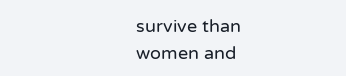survive than women and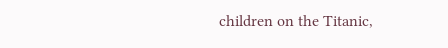children on the Titanic,